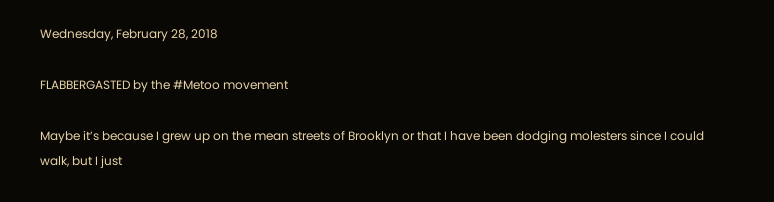Wednesday, February 28, 2018

FLABBERGASTED by the #Metoo movement

Maybe it’s because I grew up on the mean streets of Brooklyn or that I have been dodging molesters since I could walk, but I just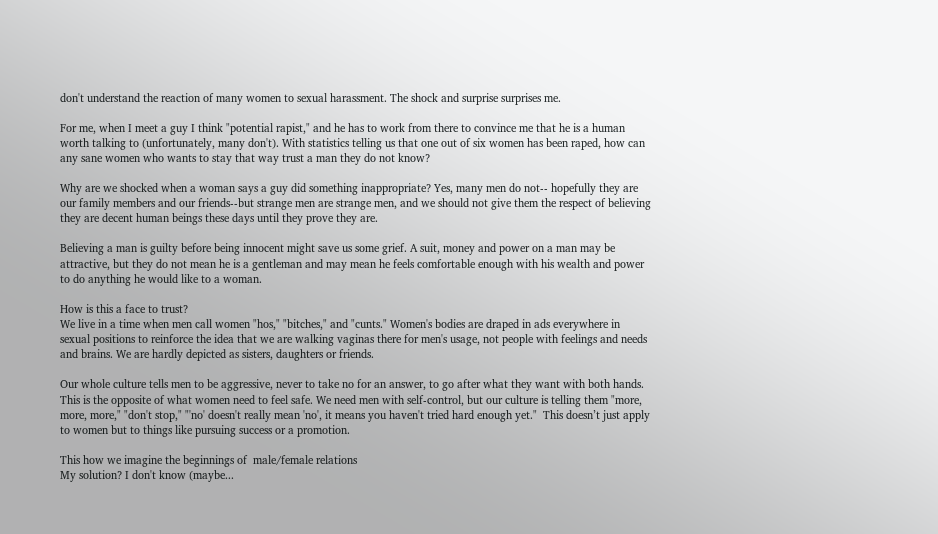don't understand the reaction of many women to sexual harassment. The shock and surprise surprises me.

For me, when I meet a guy I think "potential rapist," and he has to work from there to convince me that he is a human worth talking to (unfortunately, many don't). With statistics telling us that one out of six women has been raped, how can any sane women who wants to stay that way trust a man they do not know?

Why are we shocked when a woman says a guy did something inappropriate? Yes, many men do not-- hopefully they are our family members and our friends--but strange men are strange men, and we should not give them the respect of believing they are decent human beings these days until they prove they are.

Believing a man is guilty before being innocent might save us some grief. A suit, money and power on a man may be attractive, but they do not mean he is a gentleman and may mean he feels comfortable enough with his wealth and power to do anything he would like to a woman.

How is this a face to trust?
We live in a time when men call women "hos," "bitches," and "cunts." Women's bodies are draped in ads everywhere in sexual positions to reinforce the idea that we are walking vaginas there for men's usage, not people with feelings and needs and brains. We are hardly depicted as sisters, daughters or friends.

Our whole culture tells men to be aggressive, never to take no for an answer, to go after what they want with both hands. This is the opposite of what women need to feel safe. We need men with self-control, but our culture is telling them "more, more, more," "don't stop," "'no' doesn't really mean 'no', it means you haven't tried hard enough yet."  This doesn’t just apply to women but to things like pursuing success or a promotion.

This how we imagine the beginnings of  male/female relations
My solution? I don't know (maybe...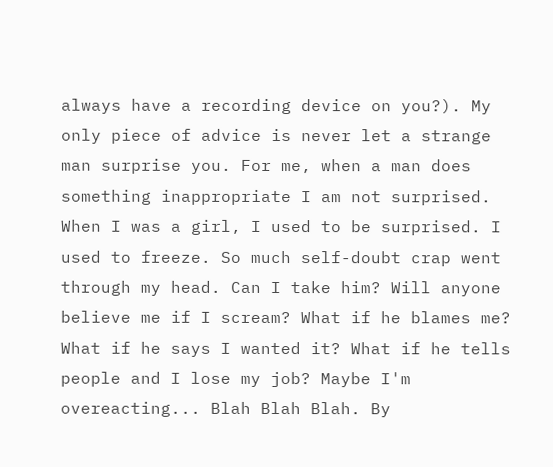always have a recording device on you?). My only piece of advice is never let a strange man surprise you. For me, when a man does something inappropriate I am not surprised. When I was a girl, I used to be surprised. I used to freeze. So much self-doubt crap went through my head. Can I take him? Will anyone believe me if I scream? What if he blames me? What if he says I wanted it? What if he tells people and I lose my job? Maybe I'm overeacting... Blah Blah Blah. By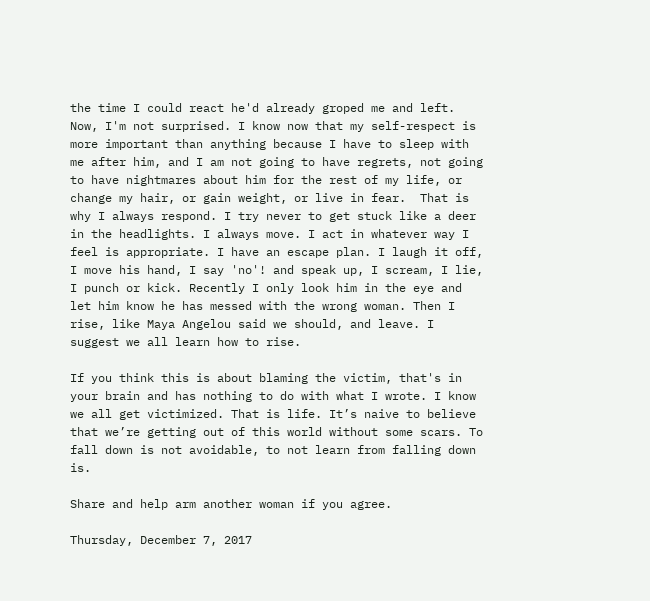the time I could react he'd already groped me and left. Now, I'm not surprised. I know now that my self-respect is more important than anything because I have to sleep with me after him, and I am not going to have regrets, not going to have nightmares about him for the rest of my life, or change my hair, or gain weight, or live in fear.  That is why I always respond. I try never to get stuck like a deer in the headlights. I always move. I act in whatever way I feel is appropriate. I have an escape plan. I laugh it off, I move his hand, I say 'no'! and speak up, I scream, I lie, I punch or kick. Recently I only look him in the eye and let him know he has messed with the wrong woman. Then I rise, like Maya Angelou said we should, and leave. I suggest we all learn how to rise.

If you think this is about blaming the victim, that's in your brain and has nothing to do with what I wrote. I know we all get victimized. That is life. It’s naive to believe that we’re getting out of this world without some scars. To fall down is not avoidable, to not learn from falling down is.

Share and help arm another woman if you agree.

Thursday, December 7, 2017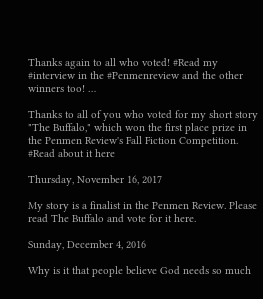Thanks again to all who voted! #Read my #interview in the #Penmenreview and the other winners too! …

Thanks to all of you who voted for my short story "The Buffalo," which won the first place prize in the Penmen Review's Fall Fiction Competition. #Read about it here

Thursday, November 16, 2017

My story is a finalist in the Penmen Review. Please read The Buffalo and vote for it here.

Sunday, December 4, 2016

Why is it that people believe God needs so much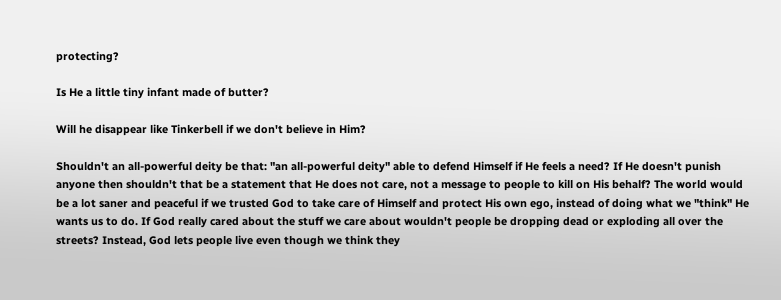protecting?

Is He a little tiny infant made of butter?

Will he disappear like Tinkerbell if we don't believe in Him?

Shouldn't an all-powerful deity be that: "an all-powerful deity" able to defend Himself if He feels a need? If He doesn't punish anyone then shouldn't that be a statement that He does not care, not a message to people to kill on His behalf? The world would be a lot saner and peaceful if we trusted God to take care of Himself and protect His own ego, instead of doing what we "think" He wants us to do. If God really cared about the stuff we care about wouldn't people be dropping dead or exploding all over the streets? Instead, God lets people live even though we think they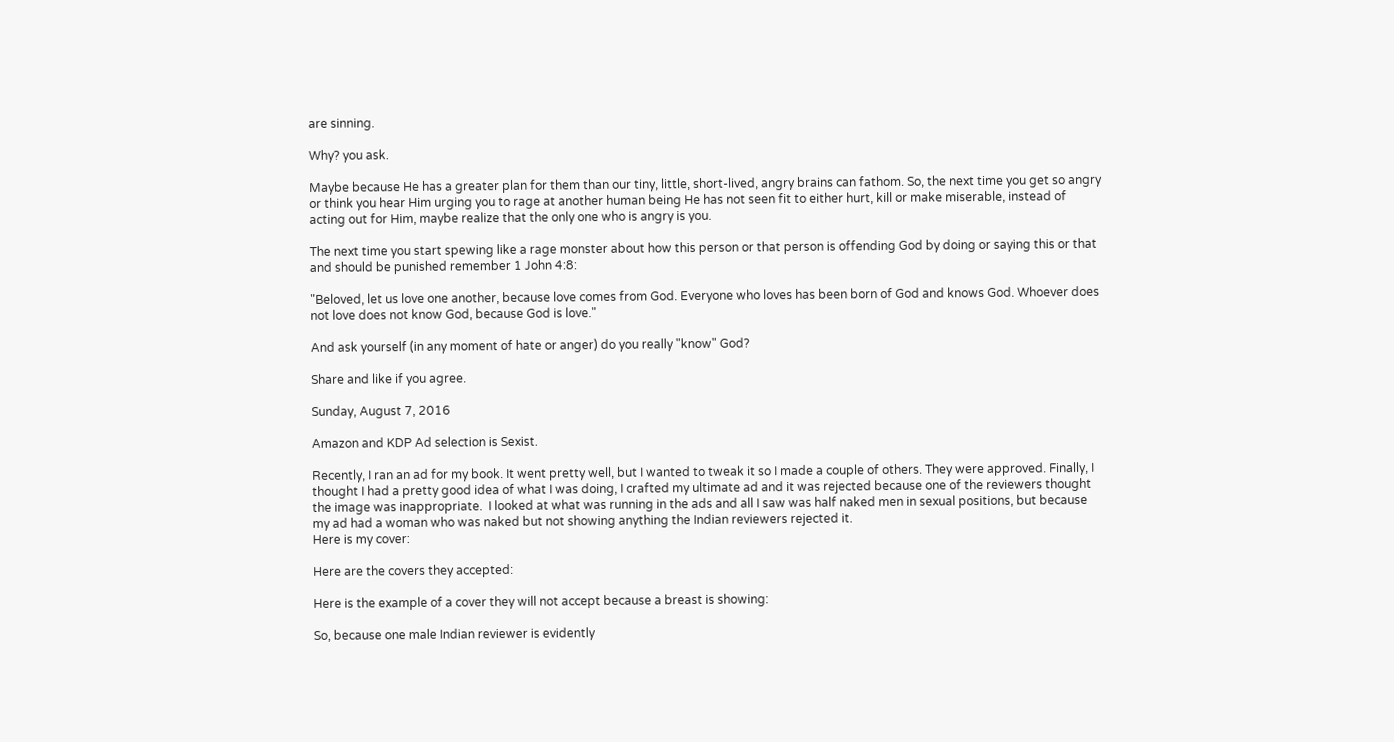are sinning.

Why? you ask.

Maybe because He has a greater plan for them than our tiny, little, short-lived, angry brains can fathom. So, the next time you get so angry or think you hear Him urging you to rage at another human being He has not seen fit to either hurt, kill or make miserable, instead of acting out for Him, maybe realize that the only one who is angry is you.

The next time you start spewing like a rage monster about how this person or that person is offending God by doing or saying this or that and should be punished remember 1 John 4:8:

"Beloved, let us love one another, because love comes from God. Everyone who loves has been born of God and knows God. Whoever does not love does not know God, because God is love."

And ask yourself (in any moment of hate or anger) do you really "know" God?

Share and like if you agree.

Sunday, August 7, 2016

Amazon and KDP Ad selection is Sexist.

Recently, I ran an ad for my book. It went pretty well, but I wanted to tweak it so I made a couple of others. They were approved. Finally, I thought I had a pretty good idea of what I was doing, I crafted my ultimate ad and it was rejected because one of the reviewers thought the image was inappropriate.  I looked at what was running in the ads and all I saw was half naked men in sexual positions, but because my ad had a woman who was naked but not showing anything the Indian reviewers rejected it.
Here is my cover:

Here are the covers they accepted:

Here is the example of a cover they will not accept because a breast is showing:

So, because one male Indian reviewer is evidently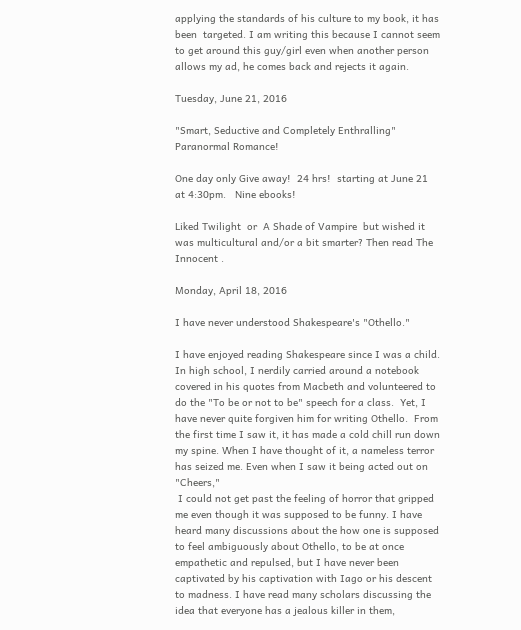applying the standards of his culture to my book, it has been  targeted. I am writing this because I cannot seem to get around this guy/girl even when another person allows my ad, he comes back and rejects it again.

Tuesday, June 21, 2016

"Smart, Seductive and Completely Enthralling" Paranormal Romance!

One day only Give away!  24 hrs!  starting at June 21   at 4:30pm.   Nine ebooks!

Liked Twilight  or  A Shade of Vampire  but wished it was multicultural and/or a bit smarter? Then read The Innocent .

Monday, April 18, 2016

I have never understood Shakespeare's "Othello."

I have enjoyed reading Shakespeare since I was a child. In high school, I nerdily carried around a notebook covered in his quotes from Macbeth and volunteered to do the "To be or not to be" speech for a class.  Yet, I have never quite forgiven him for writing Othello.  From the first time I saw it, it has made a cold chill run down my spine. When I have thought of it, a nameless terror has seized me. Even when I saw it being acted out on "Cheers,"
 I could not get past the feeling of horror that gripped me even though it was supposed to be funny. I have heard many discussions about the how one is supposed to feel ambiguously about Othello, to be at once empathetic and repulsed, but I have never been captivated by his captivation with Iago or his descent to madness. I have read many scholars discussing the idea that everyone has a jealous killer in them,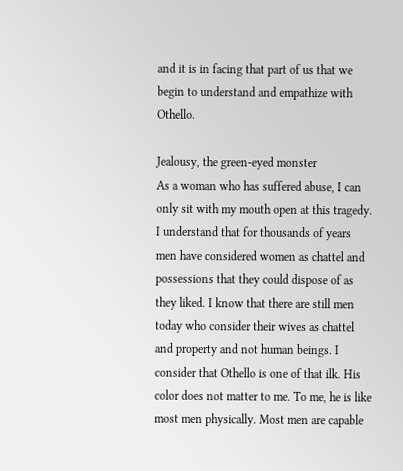and it is in facing that part of us that we begin to understand and empathize with Othello.

Jealousy, the green-eyed monster
As a woman who has suffered abuse, I can only sit with my mouth open at this tragedy.  I understand that for thousands of years men have considered women as chattel and possessions that they could dispose of as they liked. I know that there are still men today who consider their wives as chattel and property and not human beings. I consider that Othello is one of that ilk. His color does not matter to me. To me, he is like most men physically. Most men are capable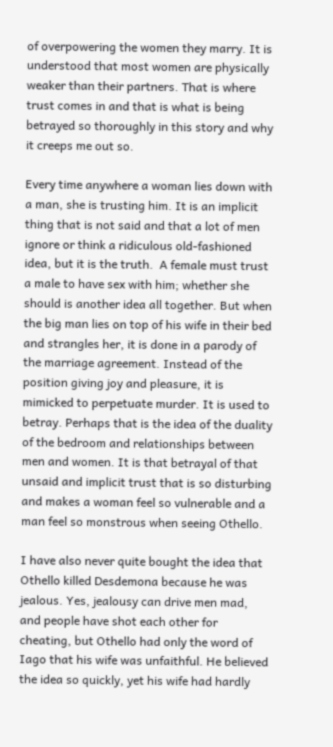of overpowering the women they marry. It is understood that most women are physically weaker than their partners. That is where trust comes in and that is what is being betrayed so thoroughly in this story and why it creeps me out so.

Every time anywhere a woman lies down with a man, she is trusting him. It is an implicit thing that is not said and that a lot of men ignore or think a ridiculous old-fashioned idea, but it is the truth.  A female must trust a male to have sex with him; whether she should is another idea all together. But when the big man lies on top of his wife in their bed and strangles her, it is done in a parody of the marriage agreement. Instead of the position giving joy and pleasure, it is mimicked to perpetuate murder. It is used to betray. Perhaps that is the idea of the duality of the bedroom and relationships between men and women. It is that betrayal of that unsaid and implicit trust that is so disturbing and makes a woman feel so vulnerable and a man feel so monstrous when seeing Othello.

I have also never quite bought the idea that Othello killed Desdemona because he was jealous. Yes, jealousy can drive men mad, and people have shot each other for cheating, but Othello had only the word of Iago that his wife was unfaithful. He believed the idea so quickly, yet his wife had hardly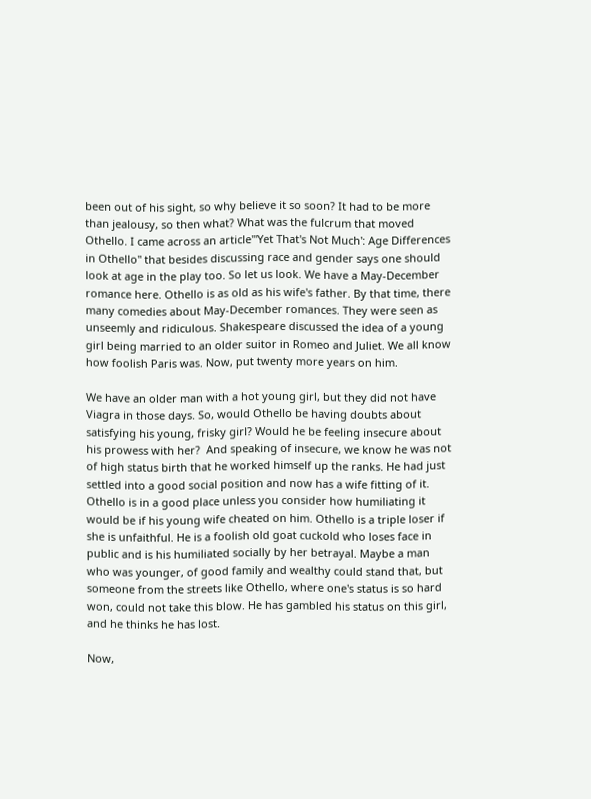been out of his sight, so why believe it so soon? It had to be more than jealousy, so then what? What was the fulcrum that moved Othello. I came across an article"'Yet That's Not Much': Age Differences in Othello" that besides discussing race and gender says one should look at age in the play too. So let us look. We have a May-December romance here. Othello is as old as his wife's father. By that time, there many comedies about May-December romances. They were seen as unseemly and ridiculous. Shakespeare discussed the idea of a young girl being married to an older suitor in Romeo and Juliet. We all know how foolish Paris was. Now, put twenty more years on him.

We have an older man with a hot young girl, but they did not have Viagra in those days. So, would Othello be having doubts about satisfying his young, frisky girl? Would he be feeling insecure about his prowess with her?  And speaking of insecure, we know he was not of high status birth that he worked himself up the ranks. He had just settled into a good social position and now has a wife fitting of it. Othello is in a good place unless you consider how humiliating it would be if his young wife cheated on him. Othello is a triple loser if she is unfaithful. He is a foolish old goat cuckold who loses face in public and is his humiliated socially by her betrayal. Maybe a man who was younger, of good family and wealthy could stand that, but someone from the streets like Othello, where one's status is so hard won, could not take this blow. He has gambled his status on this girl, and he thinks he has lost.

Now,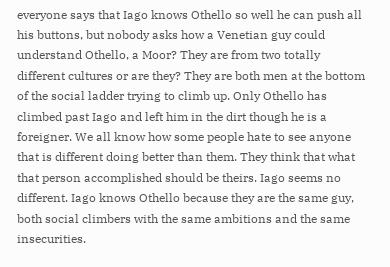everyone says that Iago knows Othello so well he can push all his buttons, but nobody asks how a Venetian guy could understand Othello, a Moor? They are from two totally different cultures or are they? They are both men at the bottom of the social ladder trying to climb up. Only Othello has climbed past Iago and left him in the dirt though he is a foreigner. We all know how some people hate to see anyone that is different doing better than them. They think that what that person accomplished should be theirs. Iago seems no different. Iago knows Othello because they are the same guy, both social climbers with the same ambitions and the same insecurities.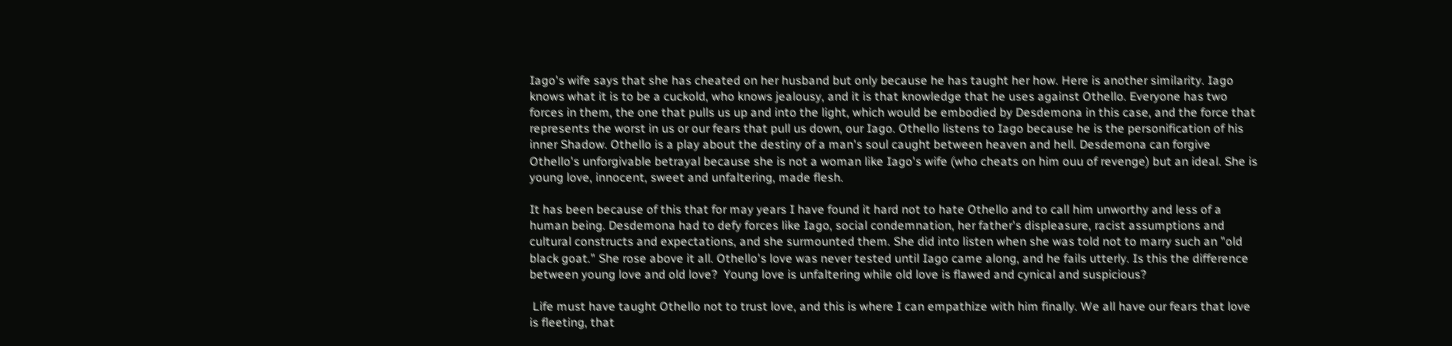Iago's wife says that she has cheated on her husband but only because he has taught her how. Here is another similarity. Iago knows what it is to be a cuckold, who knows jealousy, and it is that knowledge that he uses against Othello. Everyone has two forces in them, the one that pulls us up and into the light, which would be embodied by Desdemona in this case, and the force that represents the worst in us or our fears that pull us down, our Iago. Othello listens to Iago because he is the personification of his inner Shadow. Othello is a play about the destiny of a man's soul caught between heaven and hell. Desdemona can forgive Othello's unforgivable betrayal because she is not a woman like Iago's wife (who cheats on him ouu of revenge) but an ideal. She is young love, innocent, sweet and unfaltering, made flesh.

It has been because of this that for may years I have found it hard not to hate Othello and to call him unworthy and less of a human being. Desdemona had to defy forces like Iago, social condemnation, her father's displeasure, racist assumptions and cultural constructs and expectations, and she surmounted them. She did into listen when she was told not to marry such an "old black goat." She rose above it all. Othello's love was never tested until Iago came along, and he fails utterly. Is this the difference between young love and old love?  Young love is unfaltering while old love is flawed and cynical and suspicious?

 Life must have taught Othello not to trust love, and this is where I can empathize with him finally. We all have our fears that love is fleeting, that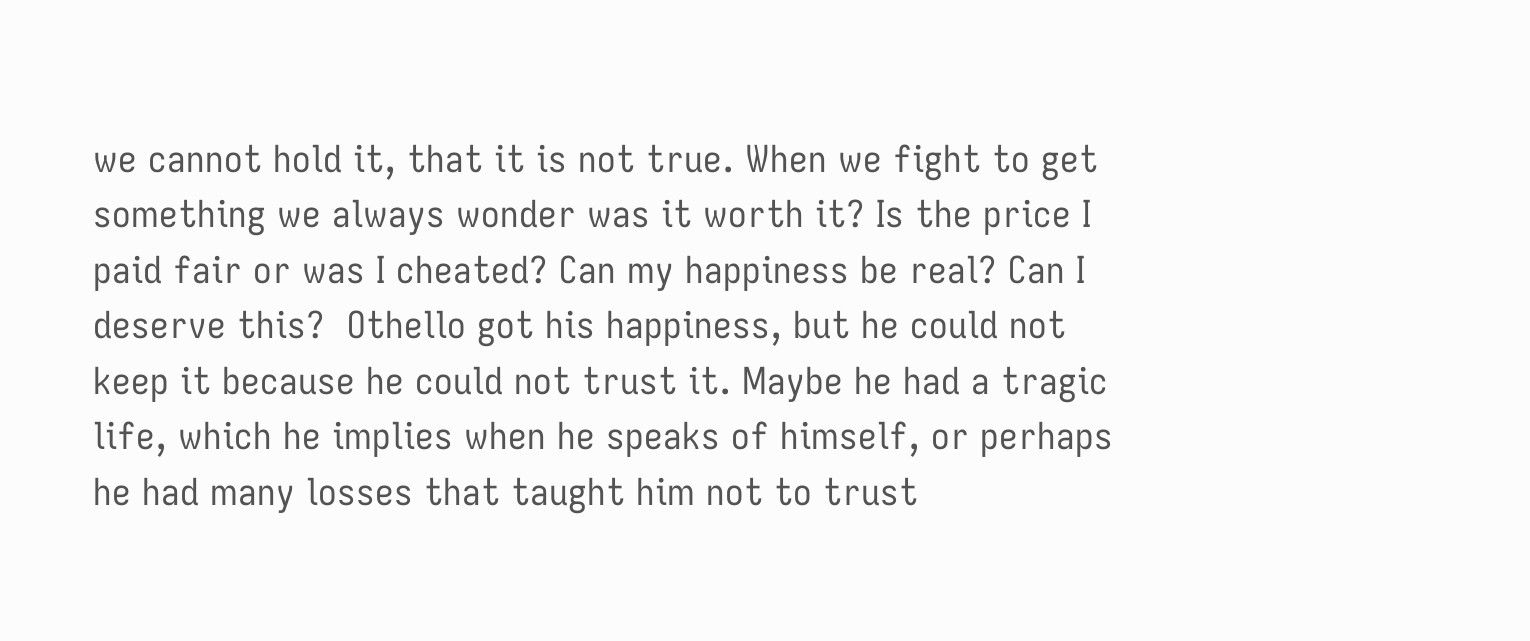we cannot hold it, that it is not true. When we fight to get something we always wonder was it worth it? Is the price I paid fair or was I cheated? Can my happiness be real? Can I deserve this?  Othello got his happiness, but he could not keep it because he could not trust it. Maybe he had a tragic life, which he implies when he speaks of himself, or perhaps he had many losses that taught him not to trust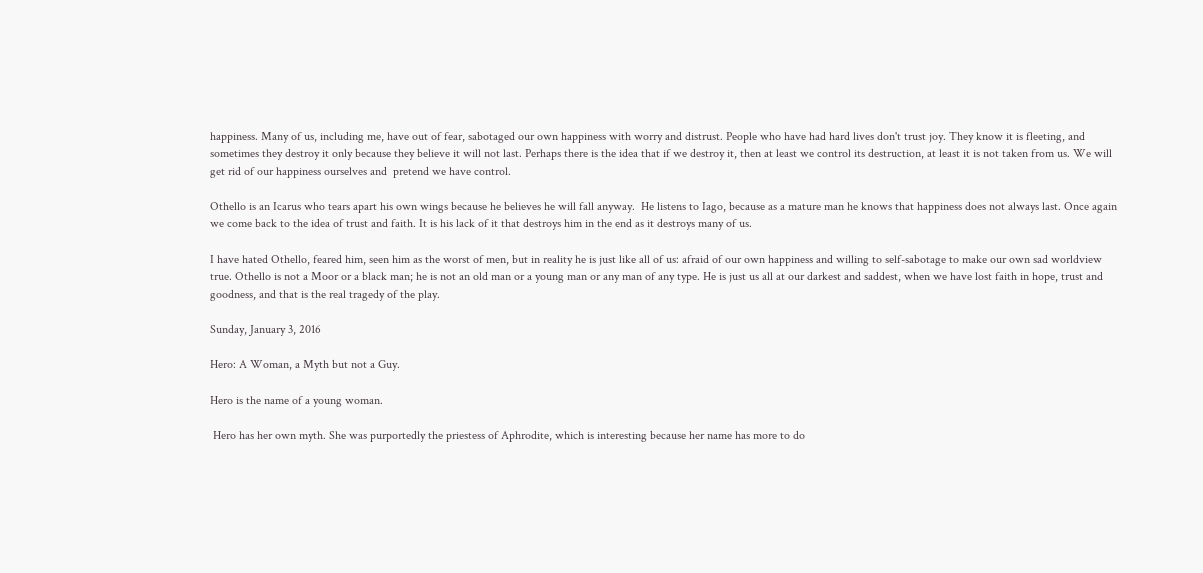happiness. Many of us, including me, have out of fear, sabotaged our own happiness with worry and distrust. People who have had hard lives don't trust joy. They know it is fleeting, and sometimes they destroy it only because they believe it will not last. Perhaps there is the idea that if we destroy it, then at least we control its destruction, at least it is not taken from us. We will get rid of our happiness ourselves and  pretend we have control.

Othello is an Icarus who tears apart his own wings because he believes he will fall anyway.  He listens to Iago, because as a mature man he knows that happiness does not always last. Once again we come back to the idea of trust and faith. It is his lack of it that destroys him in the end as it destroys many of us.

I have hated Othello, feared him, seen him as the worst of men, but in reality he is just like all of us: afraid of our own happiness and willing to self-sabotage to make our own sad worldview true. Othello is not a Moor or a black man; he is not an old man or a young man or any man of any type. He is just us all at our darkest and saddest, when we have lost faith in hope, trust and goodness, and that is the real tragedy of the play.

Sunday, January 3, 2016

Hero: A Woman, a Myth but not a Guy.

Hero is the name of a young woman.

 Hero has her own myth. She was purportedly the priestess of Aphrodite, which is interesting because her name has more to do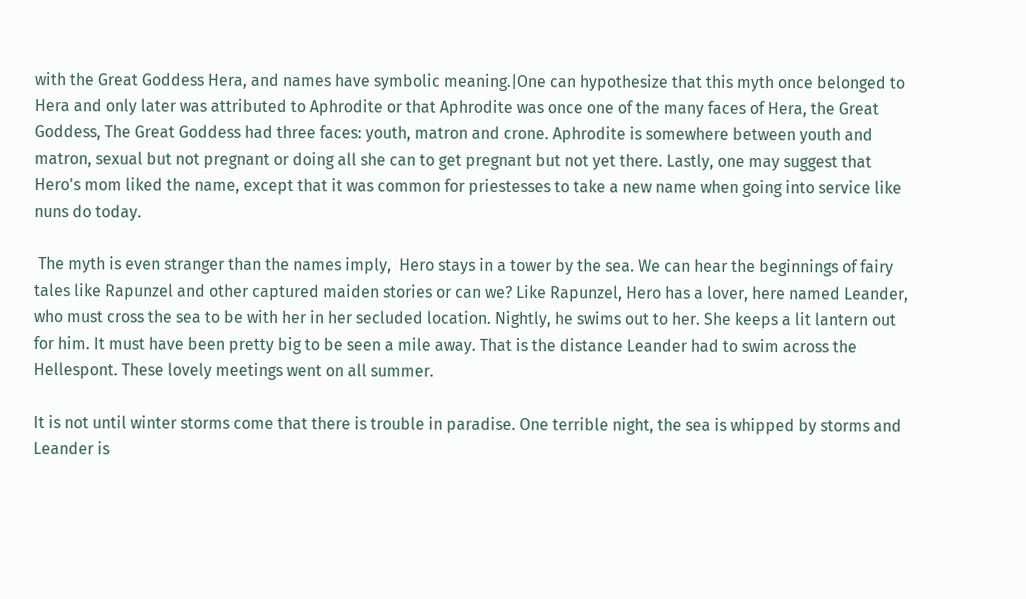with the Great Goddess Hera, and names have symbolic meaning.|One can hypothesize that this myth once belonged to Hera and only later was attributed to Aphrodite or that Aphrodite was once one of the many faces of Hera, the Great Goddess, The Great Goddess had three faces: youth, matron and crone. Aphrodite is somewhere between youth and matron, sexual but not pregnant or doing all she can to get pregnant but not yet there. Lastly, one may suggest that Hero's mom liked the name, except that it was common for priestesses to take a new name when going into service like nuns do today.

 The myth is even stranger than the names imply,  Hero stays in a tower by the sea. We can hear the beginnings of fairy tales like Rapunzel and other captured maiden stories or can we? Like Rapunzel, Hero has a lover, here named Leander, who must cross the sea to be with her in her secluded location. Nightly, he swims out to her. She keeps a lit lantern out for him. It must have been pretty big to be seen a mile away. That is the distance Leander had to swim across the Hellespont. These lovely meetings went on all summer.

It is not until winter storms come that there is trouble in paradise. One terrible night, the sea is whipped by storms and Leander is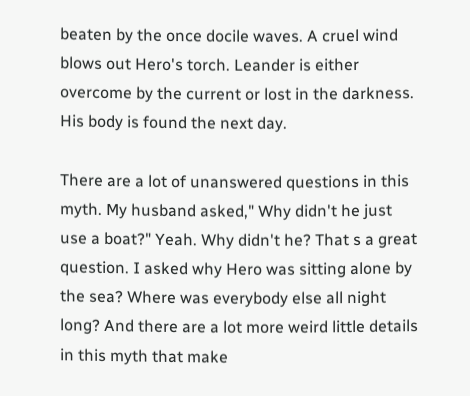beaten by the once docile waves. A cruel wind blows out Hero's torch. Leander is either overcome by the current or lost in the darkness. His body is found the next day.

There are a lot of unanswered questions in this myth. My husband asked," Why didn't he just use a boat?" Yeah. Why didn't he? That s a great question. I asked why Hero was sitting alone by the sea? Where was everybody else all night long? And there are a lot more weird little details in this myth that make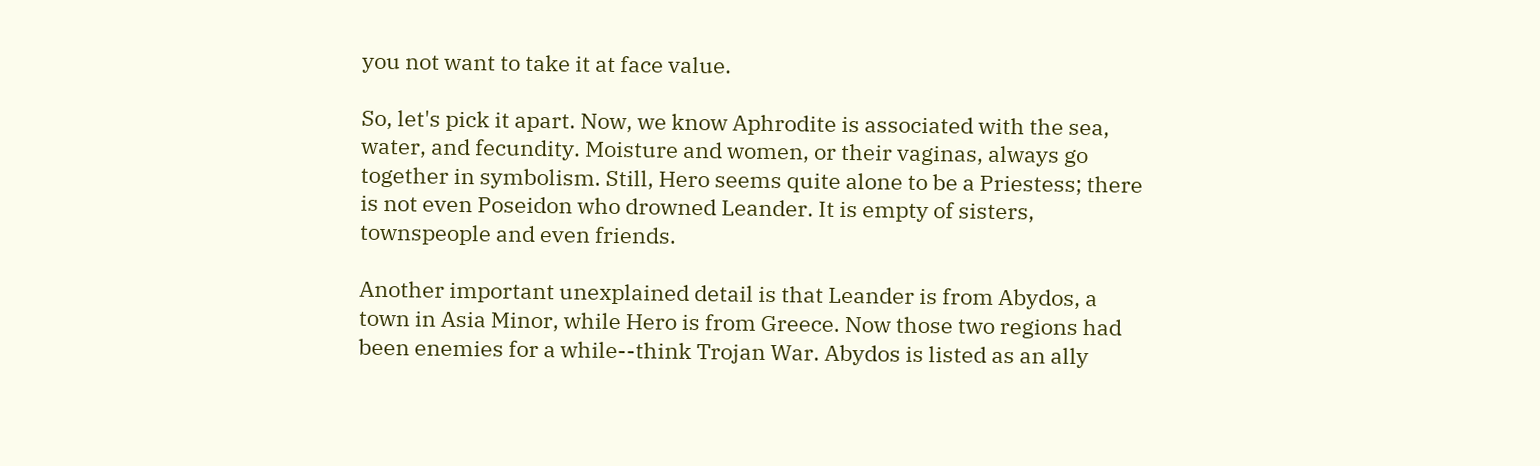you not want to take it at face value.

So, let's pick it apart. Now, we know Aphrodite is associated with the sea, water, and fecundity. Moisture and women, or their vaginas, always go together in symbolism. Still, Hero seems quite alone to be a Priestess; there is not even Poseidon who drowned Leander. It is empty of sisters, townspeople and even friends.

Another important unexplained detail is that Leander is from Abydos, a town in Asia Minor, while Hero is from Greece. Now those two regions had been enemies for a while--think Trojan War. Abydos is listed as an ally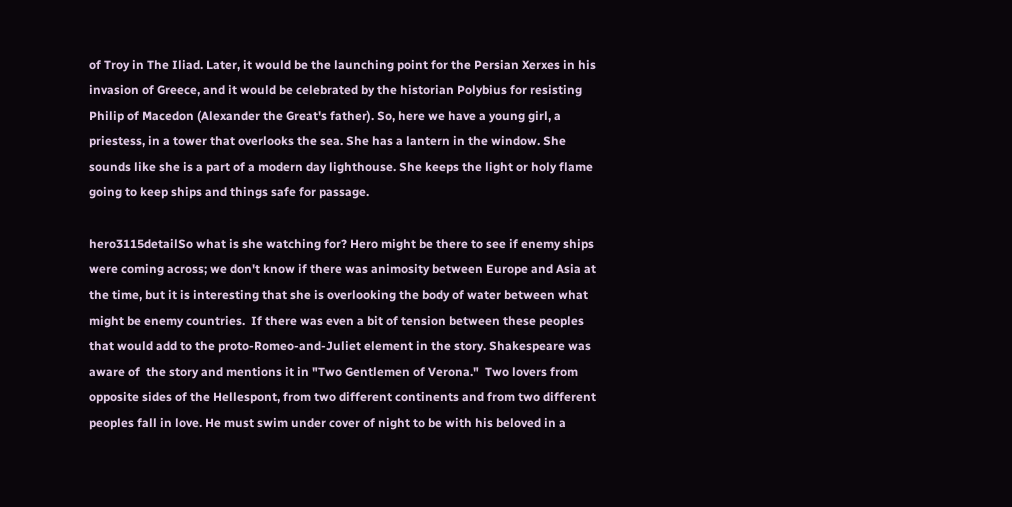of Troy in The Iliad. Later, it would be the launching point for the Persian Xerxes in his invasion of Greece, and it would be celebrated by the historian Polybius for resisting Philip of Macedon (Alexander the Great's father). So, here we have a young girl, a priestess, in a tower that overlooks the sea. She has a lantern in the window. She sounds like she is a part of a modern day lighthouse. She keeps the light or holy flame going to keep ships and things safe for passage.

hero3115detailSo what is she watching for? Hero might be there to see if enemy ships were coming across; we don't know if there was animosity between Europe and Asia at the time, but it is interesting that she is overlooking the body of water between what might be enemy countries.  If there was even a bit of tension between these peoples that would add to the proto-Romeo-and-Juliet element in the story. Shakespeare was aware of  the story and mentions it in "Two Gentlemen of Verona."  Two lovers from opposite sides of the Hellespont, from two different continents and from two different peoples fall in love. He must swim under cover of night to be with his beloved in a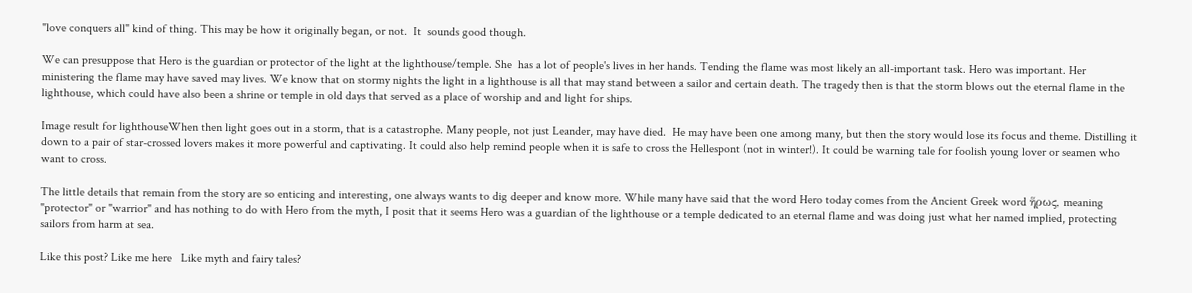"love conquers all" kind of thing. This may be how it originally began, or not.  It  sounds good though.

We can presuppose that Hero is the guardian or protector of the light at the lighthouse/temple. She  has a lot of people's lives in her hands. Tending the flame was most likely an all-important task. Hero was important. Her ministering the flame may have saved may lives. We know that on stormy nights the light in a lighthouse is all that may stand between a sailor and certain death. The tragedy then is that the storm blows out the eternal flame in the lighthouse, which could have also been a shrine or temple in old days that served as a place of worship and and light for ships.

Image result for lighthouseWhen then light goes out in a storm, that is a catastrophe. Many people, not just Leander, may have died.  He may have been one among many, but then the story would lose its focus and theme. Distilling it down to a pair of star-crossed lovers makes it more powerful and captivating. It could also help remind people when it is safe to cross the Hellespont (not in winter!). It could be warning tale for foolish young lover or seamen who want to cross.

The little details that remain from the story are so enticing and interesting, one always wants to dig deeper and know more. While many have said that the word Hero today comes from the Ancient Greek word ἥρως, meaning "protector" or "warrior" and has nothing to do with Hero from the myth, I posit that it seems Hero was a guardian of the lighthouse or a temple dedicated to an eternal flame and was doing just what her named implied, protecting sailors from harm at sea.

Like this post? Like me here   Like myth and fairy tales?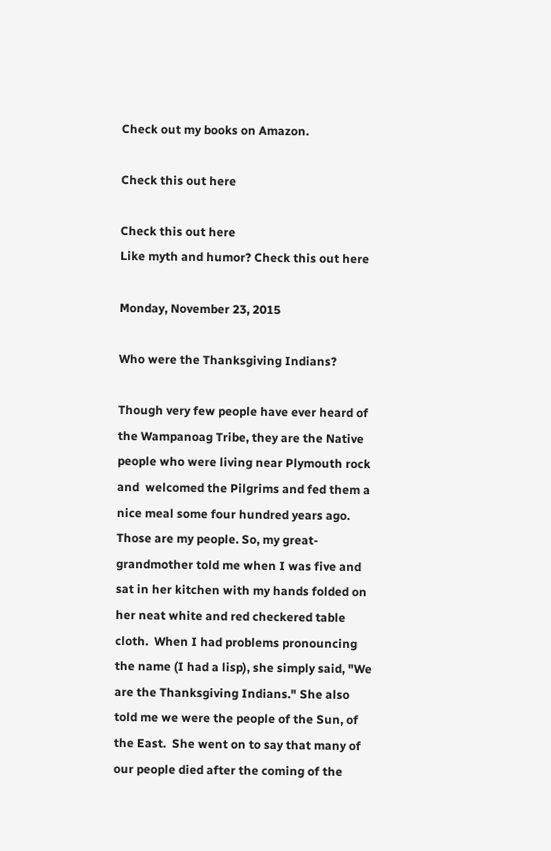Check out my books on Amazon.

Check this out here

Check this out here
Like myth and humor? Check this out here

Monday, November 23, 2015

Who were the Thanksgiving Indians?

Though very few people have ever heard of the Wampanoag Tribe, they are the Native people who were living near Plymouth rock and  welcomed the Pilgrims and fed them a nice meal some four hundred years ago.  Those are my people. So, my great-grandmother told me when I was five and sat in her kitchen with my hands folded on her neat white and red checkered table cloth.  When I had problems pronouncing the name (I had a lisp), she simply said, "We are the Thanksgiving Indians." She also told me we were the people of the Sun, of the East.  She went on to say that many of our people died after the coming of the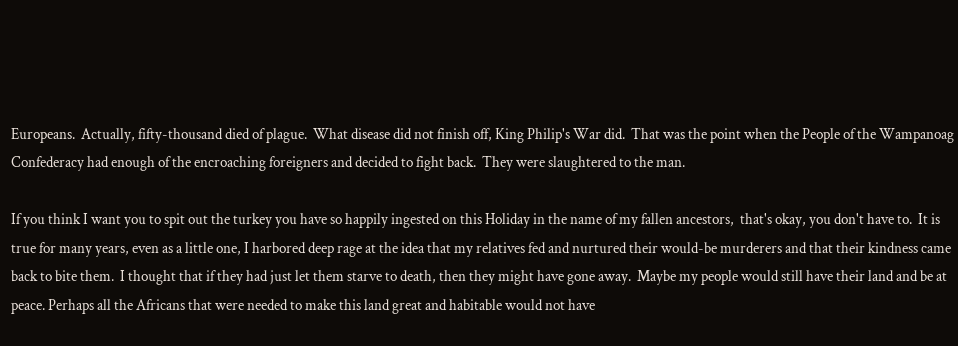Europeans.  Actually, fifty-thousand died of plague.  What disease did not finish off, King Philip's War did.  That was the point when the People of the Wampanoag Confederacy had enough of the encroaching foreigners and decided to fight back.  They were slaughtered to the man.

If you think I want you to spit out the turkey you have so happily ingested on this Holiday in the name of my fallen ancestors,  that's okay, you don't have to.  It is true for many years, even as a little one, I harbored deep rage at the idea that my relatives fed and nurtured their would-be murderers and that their kindness came back to bite them.  I thought that if they had just let them starve to death, then they might have gone away.  Maybe my people would still have their land and be at peace. Perhaps all the Africans that were needed to make this land great and habitable would not have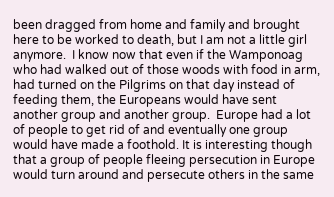been dragged from home and family and brought here to be worked to death, but I am not a little girl anymore.  I know now that even if the Wamponoag  who had walked out of those woods with food in arm, had turned on the Pilgrims on that day instead of feeding them, the Europeans would have sent another group and another group.  Europe had a lot of people to get rid of and eventually one group would have made a foothold. It is interesting though that a group of people fleeing persecution in Europe would turn around and persecute others in the same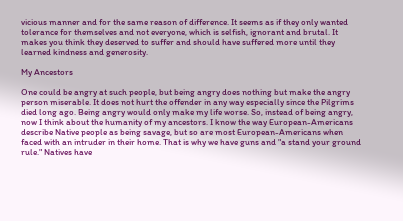vicious manner and for the same reason of difference. It seems as if they only wanted tolerance for themselves and not everyone, which is selfish, ignorant and brutal. It makes you think they deserved to suffer and should have suffered more until they learned kindness and generosity.

My Ancestors

One could be angry at such people, but being angry does nothing but make the angry person miserable. It does not hurt the offender in any way especially since the Pilgrims died long ago. Being angry would only make my life worse. So, instead of being angry, now I think about the humanity of my ancestors. I know the way European-Americans describe Native people as being savage, but so are most European-Americans when faced with an intruder in their home. That is why we have guns and "a stand your ground rule." Natives have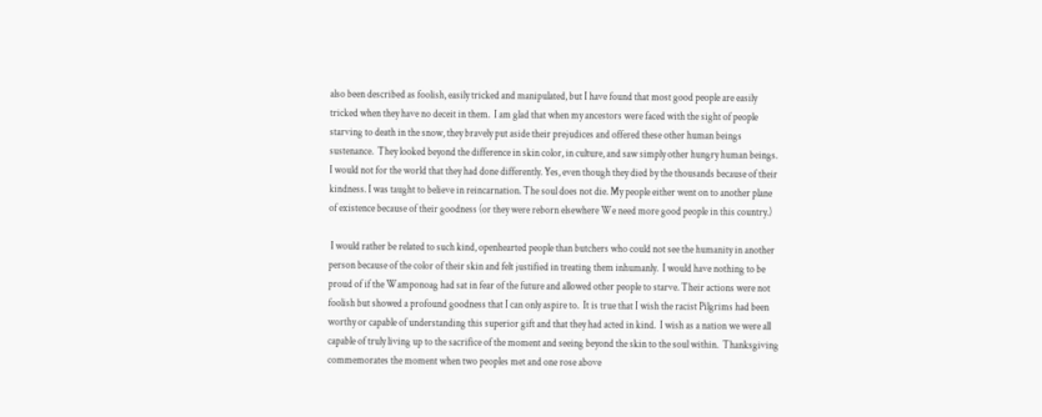also been described as foolish, easily tricked and manipulated, but I have found that most good people are easily tricked when they have no deceit in them.  I am glad that when my ancestors were faced with the sight of people starving to death in the snow, they bravely put aside their prejudices and offered these other human beings sustenance.  They looked beyond the difference in skin color, in culture, and saw simply other hungry human beings.  I would not for the world that they had done differently. Yes, even though they died by the thousands because of their kindness. I was taught to believe in reincarnation. The soul does not die. My people either went on to another plane of existence because of their goodness (or they were reborn elsewhere We need more good people in this country.)

 I would rather be related to such kind, openhearted people than butchers who could not see the humanity in another person because of the color of their skin and felt justified in treating them inhumanly.  I would have nothing to be proud of if the Wamponoag had sat in fear of the future and allowed other people to starve. Their actions were not foolish but showed a profound goodness that I can only aspire to.  It is true that I wish the racist Pilgrims had been worthy or capable of understanding this superior gift and that they had acted in kind.  I wish as a nation we were all capable of truly living up to the sacrifice of the moment and seeing beyond the skin to the soul within.  Thanksgiving  commemorates the moment when two peoples met and one rose above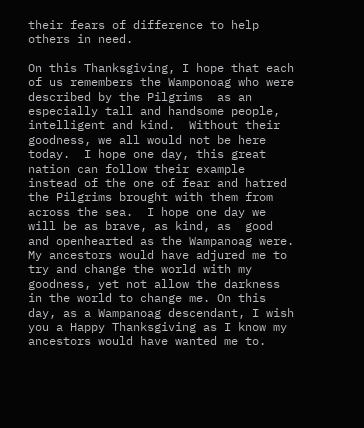their fears of difference to help others in need.

On this Thanksgiving, I hope that each of us remembers the Wamponoag who were described by the Pilgrims  as an especially tall and handsome people, intelligent and kind.  Without their goodness, we all would not be here today.  I hope one day, this great nation can follow their example instead of the one of fear and hatred the Pilgrims brought with them from across the sea.  I hope one day we will be as brave, as kind, as  good and openhearted as the Wampanoag were. My ancestors would have adjured me to try and change the world with my goodness, yet not allow the darkness in the world to change me. On this day, as a Wampanoag descendant, I wish you a Happy Thanksgiving as I know my ancestors would have wanted me to.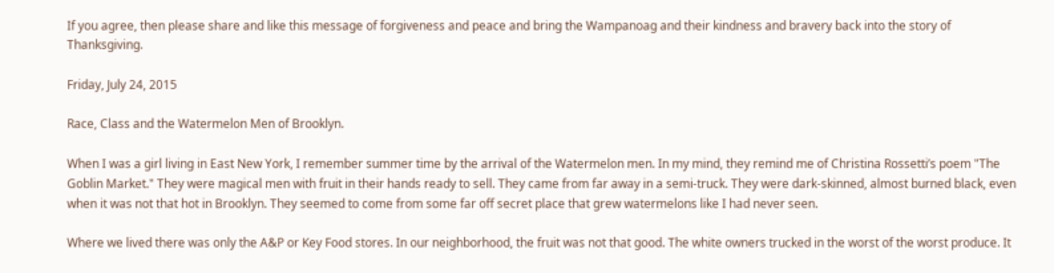If you agree, then please share and like this message of forgiveness and peace and bring the Wampanoag and their kindness and bravery back into the story of Thanksgiving.

Friday, July 24, 2015

Race, Class and the Watermelon Men of Brooklyn.

When I was a girl living in East New York, I remember summer time by the arrival of the Watermelon men. In my mind, they remind me of Christina Rossetti’s poem "The Goblin Market." They were magical men with fruit in their hands ready to sell. They came from far away in a semi-truck. They were dark-skinned, almost burned black, even when it was not that hot in Brooklyn. They seemed to come from some far off secret place that grew watermelons like I had never seen.

Where we lived there was only the A&P or Key Food stores. In our neighborhood, the fruit was not that good. The white owners trucked in the worst of the worst produce. It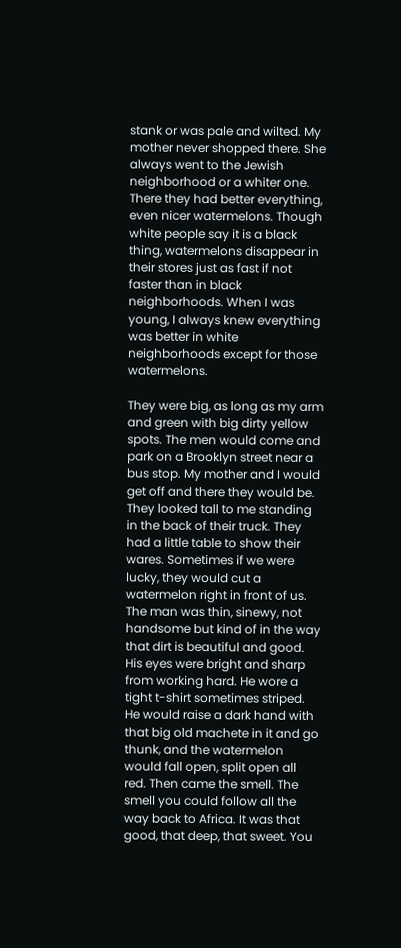stank or was pale and wilted. My mother never shopped there. She always went to the Jewish neighborhood or a whiter one. There they had better everything, even nicer watermelons. Though white people say it is a black thing, watermelons disappear in their stores just as fast if not faster than in black neighborhoods. When I was young, I always knew everything was better in white neighborhoods except for those watermelons.

They were big, as long as my arm and green with big dirty yellow spots. The men would come and park on a Brooklyn street near a bus stop. My mother and I would get off and there they would be. They looked tall to me standing in the back of their truck. They had a little table to show their wares. Sometimes if we were lucky, they would cut a watermelon right in front of us. The man was thin, sinewy, not handsome but kind of in the way that dirt is beautiful and good. His eyes were bright and sharp from working hard. He wore a tight t-shirt sometimes striped. He would raise a dark hand with that big old machete in it and go thunk, and the watermelon would fall open, split open all red. Then came the smell. The smell you could follow all the way back to Africa. It was that good, that deep, that sweet. You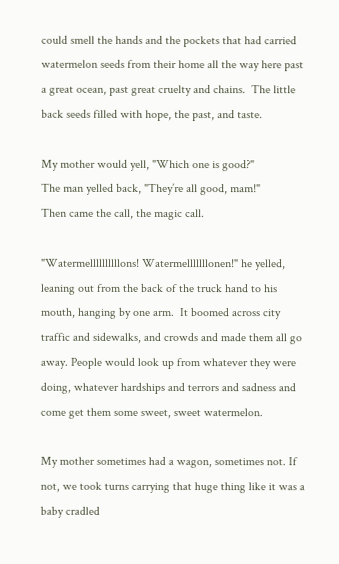could smell the hands and the pockets that had carried watermelon seeds from their home all the way here past a great ocean, past great cruelty and chains.  The little back seeds filled with hope, the past, and taste.

My mother would yell, "Which one is good?"
The man yelled back, "They’re all good, mam!"
Then came the call, the magic call.

"Watermellllllllllons! Watermelllllllonen!" he yelled, leaning out from the back of the truck hand to his mouth, hanging by one arm.  It boomed across city traffic and sidewalks, and crowds and made them all go away. People would look up from whatever they were doing, whatever hardships and terrors and sadness and come get them some sweet, sweet watermelon.

My mother sometimes had a wagon, sometimes not. If not, we took turns carrying that huge thing like it was a baby cradled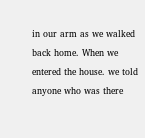in our arm as we walked back home. When we entered the house. we told anyone who was there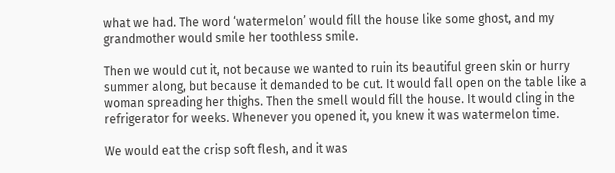what we had. The word ‘watermelon’ would fill the house like some ghost, and my grandmother would smile her toothless smile.

Then we would cut it, not because we wanted to ruin its beautiful green skin or hurry summer along, but because it demanded to be cut. It would fall open on the table like a woman spreading her thighs. Then the smell would fill the house. It would cling in the refrigerator for weeks. Whenever you opened it, you knew it was watermelon time.

We would eat the crisp soft flesh, and it was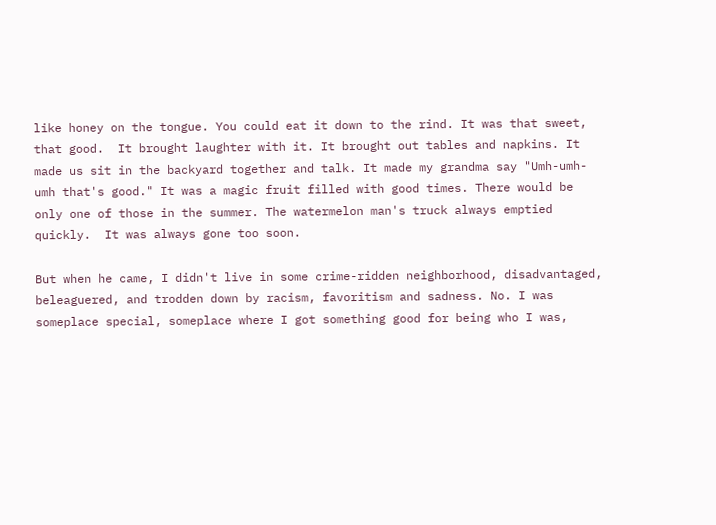like honey on the tongue. You could eat it down to the rind. It was that sweet, that good.  It brought laughter with it. It brought out tables and napkins. It made us sit in the backyard together and talk. It made my grandma say "Umh-umh-umh that's good." It was a magic fruit filled with good times. There would be only one of those in the summer. The watermelon man's truck always emptied quickly.  It was always gone too soon.

But when he came, I didn't live in some crime-ridden neighborhood, disadvantaged, beleaguered, and trodden down by racism, favoritism and sadness. No. I was someplace special, someplace where I got something good for being who I was,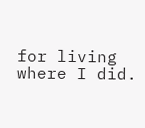for living where I did.